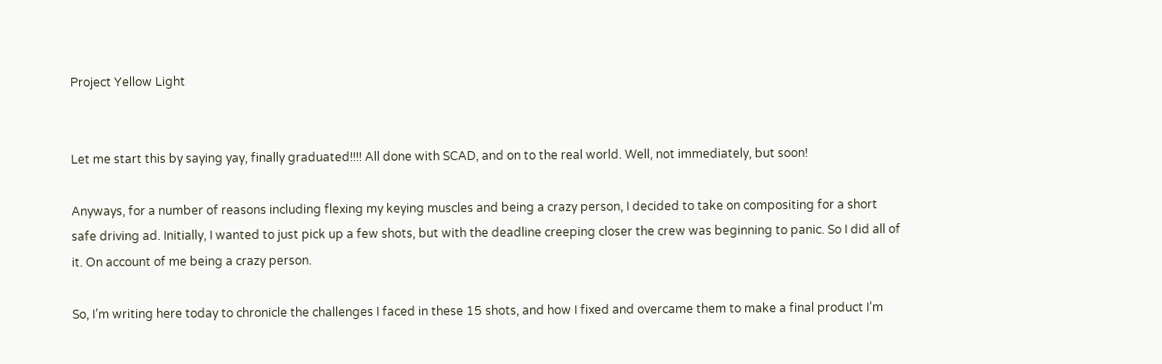Project Yellow Light


Let me start this by saying yay, finally graduated!!!! All done with SCAD, and on to the real world. Well, not immediately, but soon!

Anyways, for a number of reasons including flexing my keying muscles and being a crazy person, I decided to take on compositing for a short safe driving ad. Initially, I wanted to just pick up a few shots, but with the deadline creeping closer the crew was beginning to panic. So I did all of it. On account of me being a crazy person.

So, I’m writing here today to chronicle the challenges I faced in these 15 shots, and how I fixed and overcame them to make a final product I’m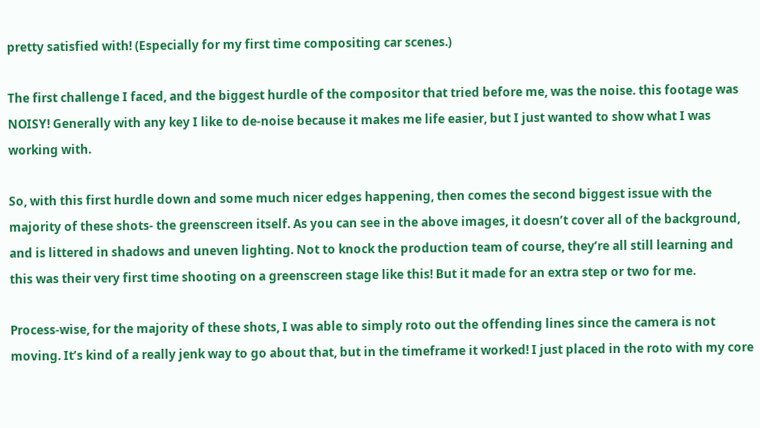pretty satisfied with! (Especially for my first time compositing car scenes.)

The first challenge I faced, and the biggest hurdle of the compositor that tried before me, was the noise. this footage was NOISY! Generally with any key I like to de-noise because it makes me life easier, but I just wanted to show what I was working with.

So, with this first hurdle down and some much nicer edges happening, then comes the second biggest issue with the majority of these shots- the greenscreen itself. As you can see in the above images, it doesn’t cover all of the background, and is littered in shadows and uneven lighting. Not to knock the production team of course, they’re all still learning and this was their very first time shooting on a greenscreen stage like this! But it made for an extra step or two for me.

Process-wise, for the majority of these shots, I was able to simply roto out the offending lines since the camera is not moving. It’s kind of a really jenk way to go about that, but in the timeframe it worked! I just placed in the roto with my core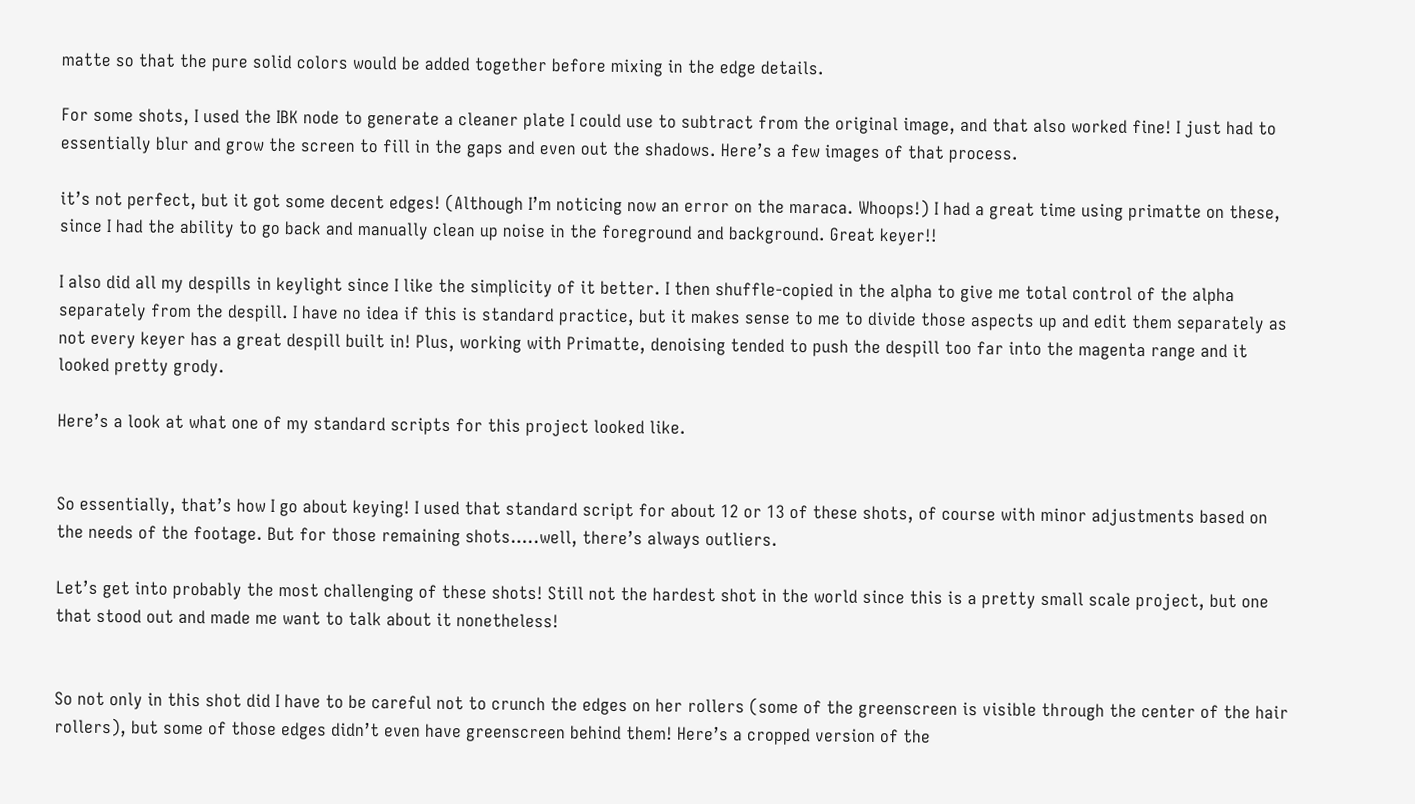matte so that the pure solid colors would be added together before mixing in the edge details.

For some shots, I used the IBK node to generate a cleaner plate I could use to subtract from the original image, and that also worked fine! I just had to essentially blur and grow the screen to fill in the gaps and even out the shadows. Here’s a few images of that process.

it’s not perfect, but it got some decent edges! (Although I’m noticing now an error on the maraca. Whoops!) I had a great time using primatte on these, since I had the ability to go back and manually clean up noise in the foreground and background. Great keyer!!

I also did all my despills in keylight since I like the simplicity of it better. I then shuffle-copied in the alpha to give me total control of the alpha separately from the despill. I have no idea if this is standard practice, but it makes sense to me to divide those aspects up and edit them separately as not every keyer has a great despill built in! Plus, working with Primatte, denoising tended to push the despill too far into the magenta range and it looked pretty grody.

Here’s a look at what one of my standard scripts for this project looked like.


So essentially, that’s how I go about keying! I used that standard script for about 12 or 13 of these shots, of course with minor adjustments based on the needs of the footage. But for those remaining shots…..well, there’s always outliers.

Let’s get into probably the most challenging of these shots! Still not the hardest shot in the world since this is a pretty small scale project, but one that stood out and made me want to talk about it nonetheless!


So not only in this shot did I have to be careful not to crunch the edges on her rollers (some of the greenscreen is visible through the center of the hair rollers), but some of those edges didn’t even have greenscreen behind them! Here’s a cropped version of the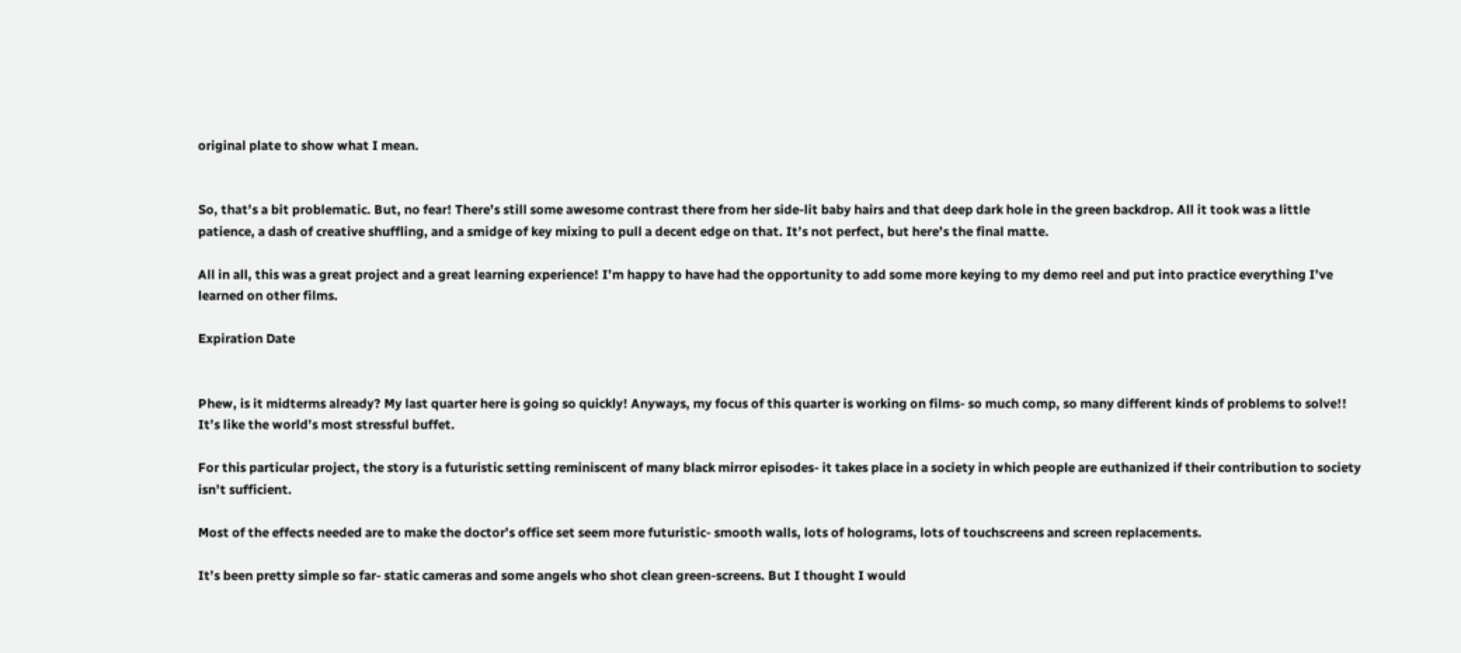original plate to show what I mean.


So, that’s a bit problematic. But, no fear! There’s still some awesome contrast there from her side-lit baby hairs and that deep dark hole in the green backdrop. All it took was a little patience, a dash of creative shuffling, and a smidge of key mixing to pull a decent edge on that. It’s not perfect, but here’s the final matte.

All in all, this was a great project and a great learning experience! I’m happy to have had the opportunity to add some more keying to my demo reel and put into practice everything I’ve learned on other films.

Expiration Date


Phew, is it midterms already? My last quarter here is going so quickly! Anyways, my focus of this quarter is working on films- so much comp, so many different kinds of problems to solve!! It’s like the world’s most stressful buffet.

For this particular project, the story is a futuristic setting reminiscent of many black mirror episodes- it takes place in a society in which people are euthanized if their contribution to society isn’t sufficient.

Most of the effects needed are to make the doctor’s office set seem more futuristic- smooth walls, lots of holograms, lots of touchscreens and screen replacements.

It’s been pretty simple so far- static cameras and some angels who shot clean green-screens. But I thought I would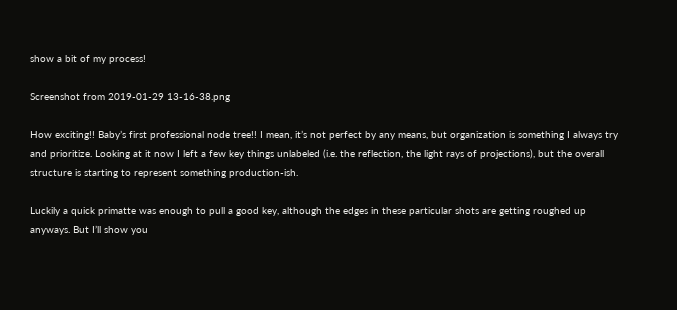show a bit of my process!

Screenshot from 2019-01-29 13-16-38.png

How exciting!! Baby’s first professional node tree!! I mean, it’s not perfect by any means, but organization is something I always try and prioritize. Looking at it now I left a few key things unlabeled (i.e. the reflection, the light rays of projections), but the overall structure is starting to represent something production-ish.

Luckily a quick primatte was enough to pull a good key, although the edges in these particular shots are getting roughed up anyways. But I’ll show you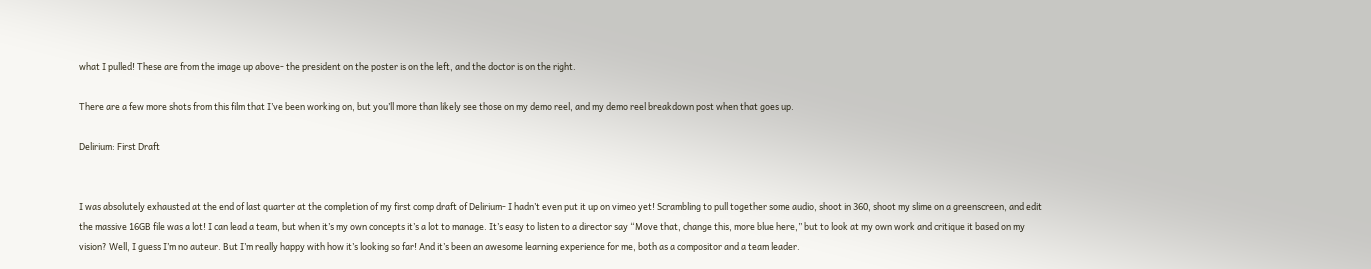what I pulled! These are from the image up above- the president on the poster is on the left, and the doctor is on the right.

There are a few more shots from this film that I’ve been working on, but you’ll more than likely see those on my demo reel, and my demo reel breakdown post when that goes up.

Delirium: First Draft


I was absolutely exhausted at the end of last quarter at the completion of my first comp draft of Delirium- I hadn’t even put it up on vimeo yet! Scrambling to pull together some audio, shoot in 360, shoot my slime on a greenscreen, and edit the massive 16GB file was a lot! I can lead a team, but when it’s my own concepts it’s a lot to manage. It’s easy to listen to a director say “Move that, change this, more blue here,” but to look at my own work and critique it based on my vision? Well, I guess I’m no auteur. But I’m really happy with how it’s looking so far! And it’s been an awesome learning experience for me, both as a compositor and a team leader.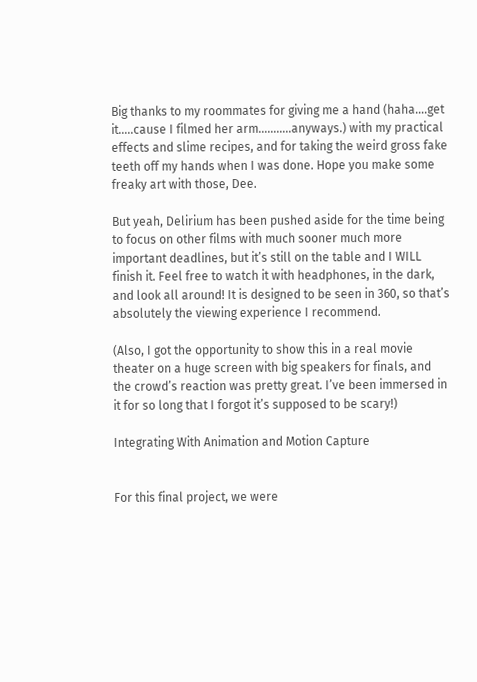Big thanks to my roommates for giving me a hand (haha….get it…..cause I filmed her arm………..anyways.) with my practical effects and slime recipes, and for taking the weird gross fake teeth off my hands when I was done. Hope you make some freaky art with those, Dee.

But yeah, Delirium has been pushed aside for the time being to focus on other films with much sooner much more important deadlines, but it’s still on the table and I WILL finish it. Feel free to watch it with headphones, in the dark, and look all around! It is designed to be seen in 360, so that’s absolutely the viewing experience I recommend.

(Also, I got the opportunity to show this in a real movie theater on a huge screen with big speakers for finals, and the crowd’s reaction was pretty great. I’ve been immersed in it for so long that I forgot it’s supposed to be scary!)

Integrating With Animation and Motion Capture


For this final project, we were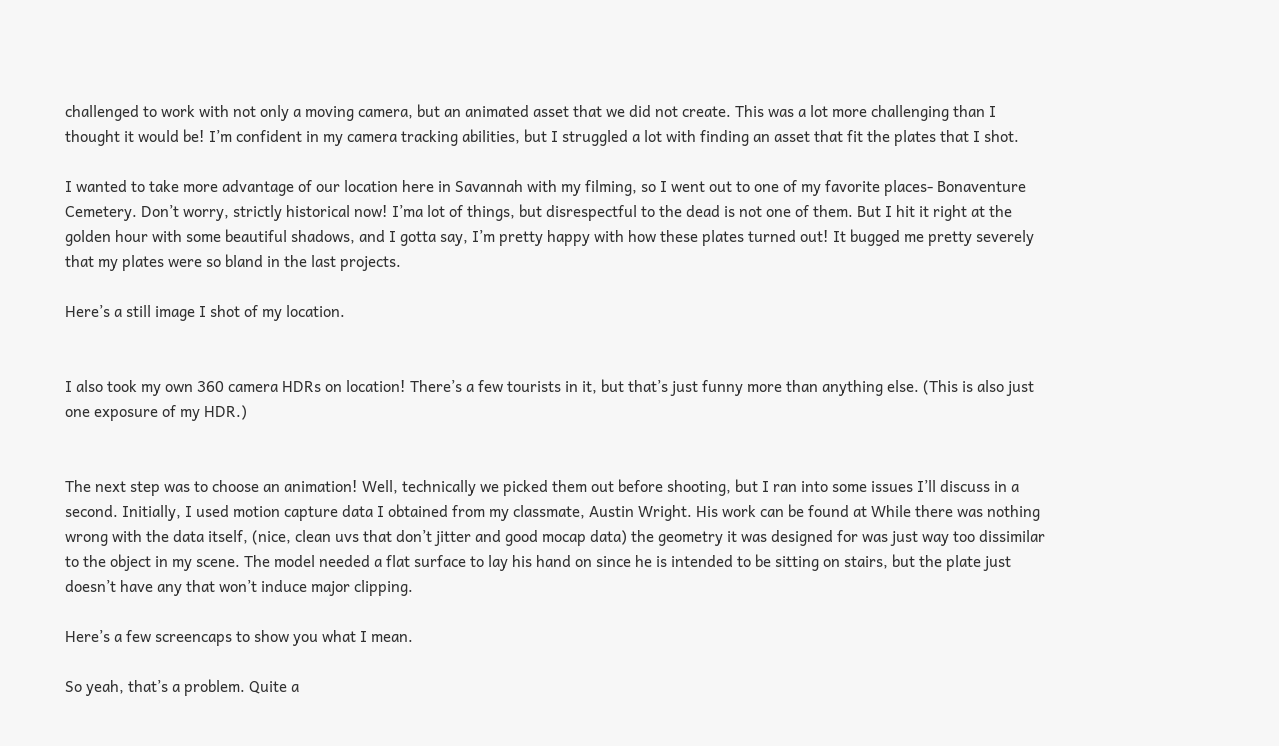challenged to work with not only a moving camera, but an animated asset that we did not create. This was a lot more challenging than I thought it would be! I’m confident in my camera tracking abilities, but I struggled a lot with finding an asset that fit the plates that I shot.

I wanted to take more advantage of our location here in Savannah with my filming, so I went out to one of my favorite places- Bonaventure Cemetery. Don’t worry, strictly historical now! I’ma lot of things, but disrespectful to the dead is not one of them. But I hit it right at the golden hour with some beautiful shadows, and I gotta say, I’m pretty happy with how these plates turned out! It bugged me pretty severely that my plates were so bland in the last projects.

Here’s a still image I shot of my location.


I also took my own 360 camera HDRs on location! There’s a few tourists in it, but that’s just funny more than anything else. (This is also just one exposure of my HDR.)


The next step was to choose an animation! Well, technically we picked them out before shooting, but I ran into some issues I’ll discuss in a second. Initially, I used motion capture data I obtained from my classmate, Austin Wright. His work can be found at While there was nothing wrong with the data itself, (nice, clean uvs that don’t jitter and good mocap data) the geometry it was designed for was just way too dissimilar to the object in my scene. The model needed a flat surface to lay his hand on since he is intended to be sitting on stairs, but the plate just doesn’t have any that won’t induce major clipping.

Here’s a few screencaps to show you what I mean.

So yeah, that’s a problem. Quite a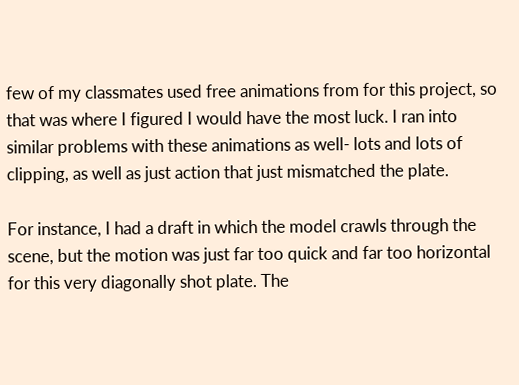few of my classmates used free animations from for this project, so that was where I figured I would have the most luck. I ran into similar problems with these animations as well- lots and lots of clipping, as well as just action that just mismatched the plate.

For instance, I had a draft in which the model crawls through the scene, but the motion was just far too quick and far too horizontal for this very diagonally shot plate. The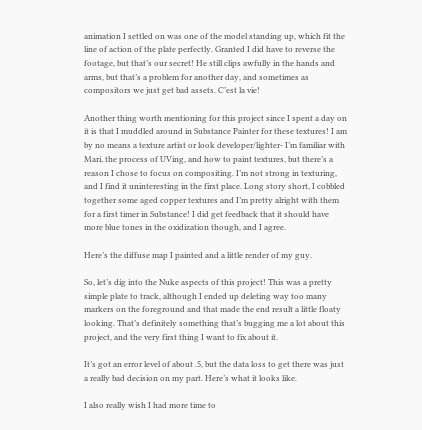animation I settled on was one of the model standing up, which fit the line of action of the plate perfectly. Granted I did have to reverse the footage, but that’s our secret! He still clips awfully in the hands and arms, but that’s a problem for another day, and sometimes as compositors we just get bad assets. C’est la vie!

Another thing worth mentioning for this project since I spent a day on it is that I muddled around in Substance Painter for these textures! I am by no means a texture artist or look developer/lighter- I’m familiar with Mari, the process of UVing, and how to paint textures, but there’s a reason I chose to focus on compositing. I’m not strong in texturing, and I find it uninteresting in the first place. Long story short, I cobbled together some aged copper textures and I’m pretty alright with them for a first timer in Substance! I did get feedback that it should have more blue tones in the oxidization though, and I agree.

Here’s the diffuse map I painted and a little render of my guy.

So, let’s dig into the Nuke aspects of this project! This was a pretty simple plate to track, although I ended up deleting way too many markers on the foreground and that made the end result a little floaty looking. That’s definitely something that’s bugging me a lot about this project, and the very first thing I want to fix about it.

It’s got an error level of about .5, but the data loss to get there was just a really bad decision on my part. Here’s what it looks like.

I also really wish I had more time to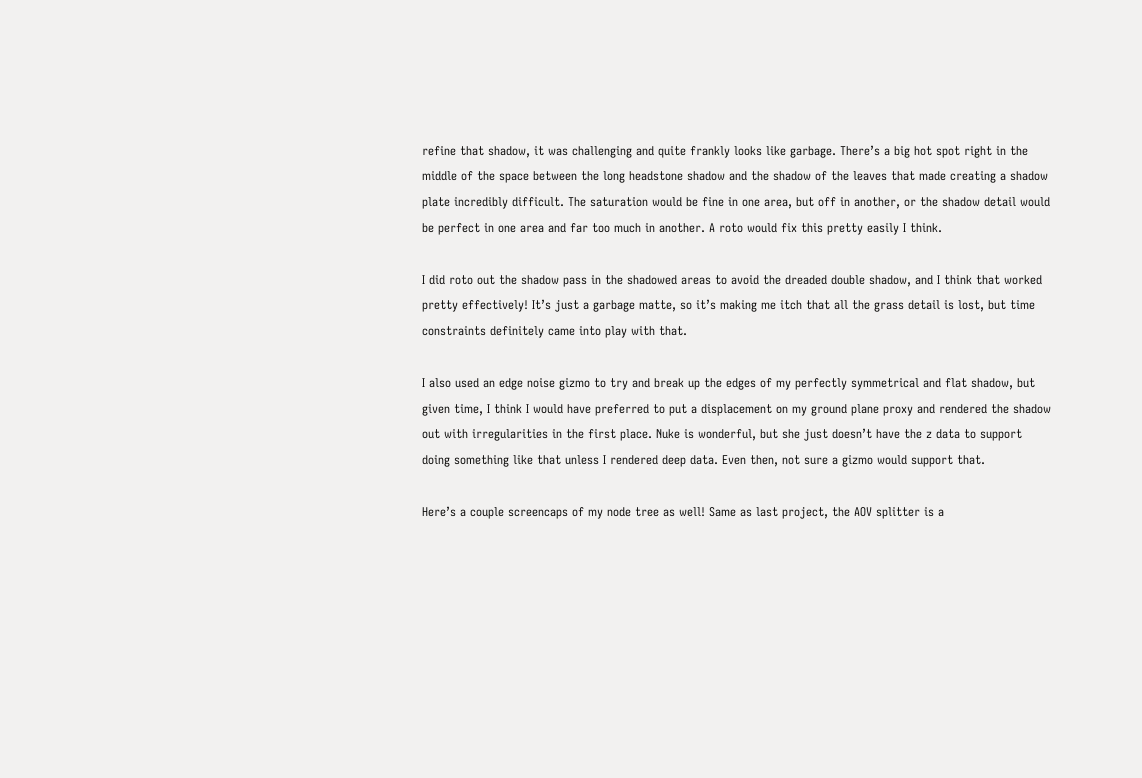refine that shadow, it was challenging and quite frankly looks like garbage. There’s a big hot spot right in the middle of the space between the long headstone shadow and the shadow of the leaves that made creating a shadow plate incredibly difficult. The saturation would be fine in one area, but off in another, or the shadow detail would be perfect in one area and far too much in another. A roto would fix this pretty easily I think.

I did roto out the shadow pass in the shadowed areas to avoid the dreaded double shadow, and I think that worked pretty effectively! It’s just a garbage matte, so it’s making me itch that all the grass detail is lost, but time constraints definitely came into play with that.

I also used an edge noise gizmo to try and break up the edges of my perfectly symmetrical and flat shadow, but given time, I think I would have preferred to put a displacement on my ground plane proxy and rendered the shadow out with irregularities in the first place. Nuke is wonderful, but she just doesn’t have the z data to support doing something like that unless I rendered deep data. Even then, not sure a gizmo would support that.

Here’s a couple screencaps of my node tree as well! Same as last project, the AOV splitter is a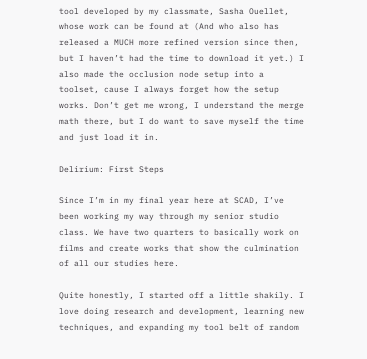tool developed by my classmate, Sasha Ouellet, whose work can be found at (And who also has released a MUCH more refined version since then, but I haven’t had the time to download it yet.) I also made the occlusion node setup into a toolset, cause I always forget how the setup works. Don’t get me wrong, I understand the merge math there, but I do want to save myself the time and just load it in.

Delirium: First Steps

Since I’m in my final year here at SCAD, I’ve been working my way through my senior studio class. We have two quarters to basically work on films and create works that show the culmination of all our studies here.

Quite honestly, I started off a little shakily. I love doing research and development, learning new techniques, and expanding my tool belt of random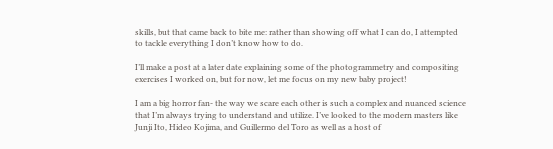skills, but that came back to bite me: rather than showing off what I can do, I attempted to tackle everything I don’t know how to do.

I’ll make a post at a later date explaining some of the photogrammetry and compositing exercises I worked on, but for now, let me focus on my new baby project!

I am a big horror fan- the way we scare each other is such a complex and nuanced science that I’m always trying to understand and utilize. I’ve looked to the modern masters like Junji Ito, Hideo Kojima, and Guillermo del Toro as well as a host of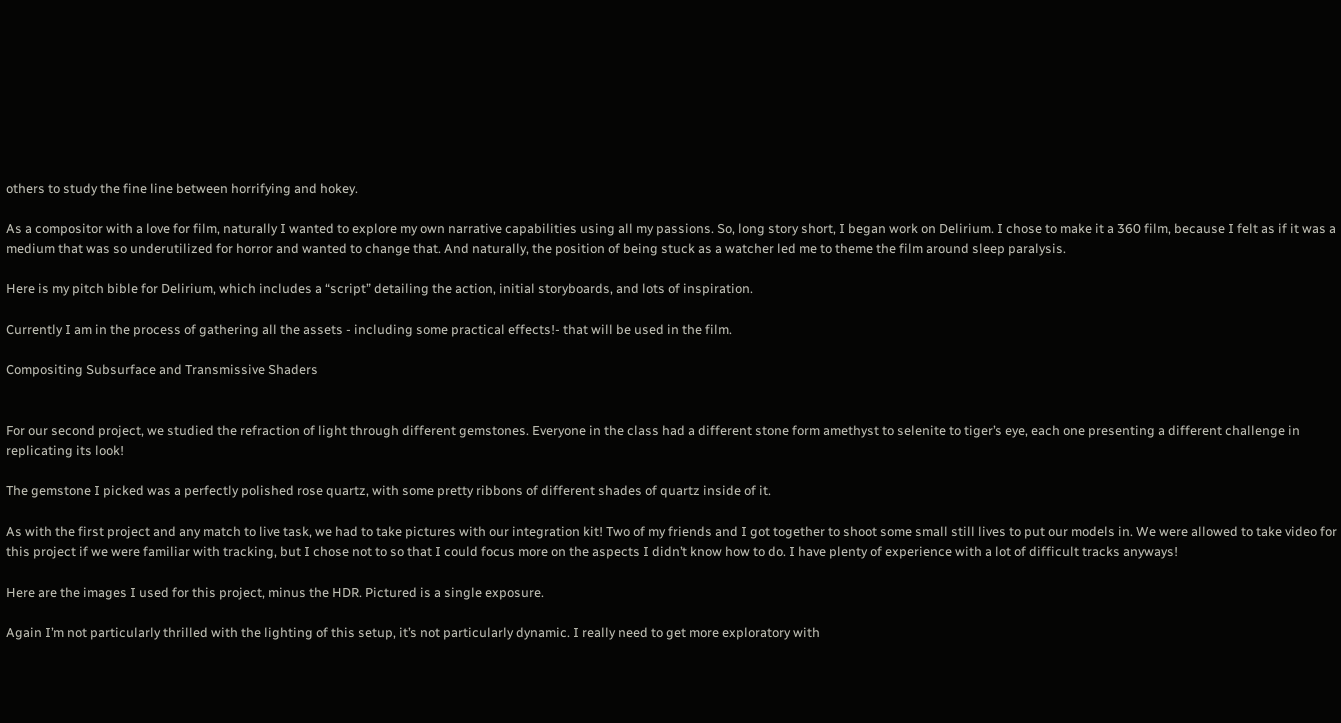others to study the fine line between horrifying and hokey.

As a compositor with a love for film, naturally I wanted to explore my own narrative capabilities using all my passions. So, long story short, I began work on Delirium. I chose to make it a 360 film, because I felt as if it was a medium that was so underutilized for horror and wanted to change that. And naturally, the position of being stuck as a watcher led me to theme the film around sleep paralysis.

Here is my pitch bible for Delirium, which includes a “script” detailing the action, initial storyboards, and lots of inspiration.

Currently I am in the process of gathering all the assets - including some practical effects!- that will be used in the film.

Compositing Subsurface and Transmissive Shaders


For our second project, we studied the refraction of light through different gemstones. Everyone in the class had a different stone form amethyst to selenite to tiger’s eye, each one presenting a different challenge in replicating its look!

The gemstone I picked was a perfectly polished rose quartz, with some pretty ribbons of different shades of quartz inside of it.

As with the first project and any match to live task, we had to take pictures with our integration kit! Two of my friends and I got together to shoot some small still lives to put our models in. We were allowed to take video for this project if we were familiar with tracking, but I chose not to so that I could focus more on the aspects I didn’t know how to do. I have plenty of experience with a lot of difficult tracks anyways!

Here are the images I used for this project, minus the HDR. Pictured is a single exposure.

Again I’m not particularly thrilled with the lighting of this setup, it’s not particularly dynamic. I really need to get more exploratory with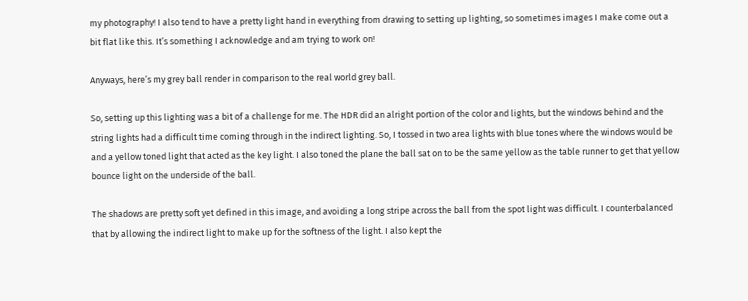my photography! I also tend to have a pretty light hand in everything from drawing to setting up lighting, so sometimes images I make come out a bit flat like this. It’s something I acknowledge and am trying to work on!

Anyways, here’s my grey ball render in comparison to the real world grey ball.

So, setting up this lighting was a bit of a challenge for me. The HDR did an alright portion of the color and lights, but the windows behind and the string lights had a difficult time coming through in the indirect lighting. So, I tossed in two area lights with blue tones where the windows would be and a yellow toned light that acted as the key light. I also toned the plane the ball sat on to be the same yellow as the table runner to get that yellow bounce light on the underside of the ball.

The shadows are pretty soft yet defined in this image, and avoiding a long stripe across the ball from the spot light was difficult. I counterbalanced that by allowing the indirect light to make up for the softness of the light. I also kept the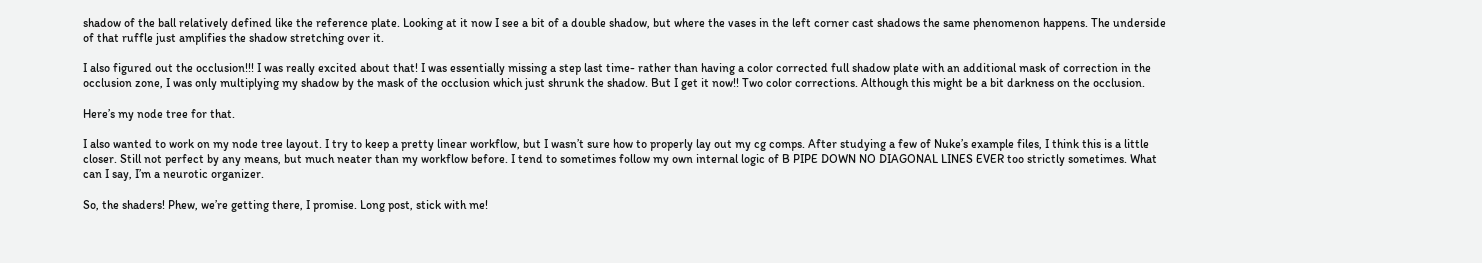shadow of the ball relatively defined like the reference plate. Looking at it now I see a bit of a double shadow, but where the vases in the left corner cast shadows the same phenomenon happens. The underside of that ruffle just amplifies the shadow stretching over it.

I also figured out the occlusion!!! I was really excited about that! I was essentially missing a step last time- rather than having a color corrected full shadow plate with an additional mask of correction in the occlusion zone, I was only multiplying my shadow by the mask of the occlusion which just shrunk the shadow. But I get it now!! Two color corrections. Although this might be a bit darkness on the occlusion.

Here’s my node tree for that.

I also wanted to work on my node tree layout. I try to keep a pretty linear workflow, but I wasn’t sure how to properly lay out my cg comps. After studying a few of Nuke’s example files, I think this is a little closer. Still not perfect by any means, but much neater than my workflow before. I tend to sometimes follow my own internal logic of B PIPE DOWN NO DIAGONAL LINES EVER too strictly sometimes. What can I say, I’m a neurotic organizer.

So, the shaders! Phew, we’re getting there, I promise. Long post, stick with me!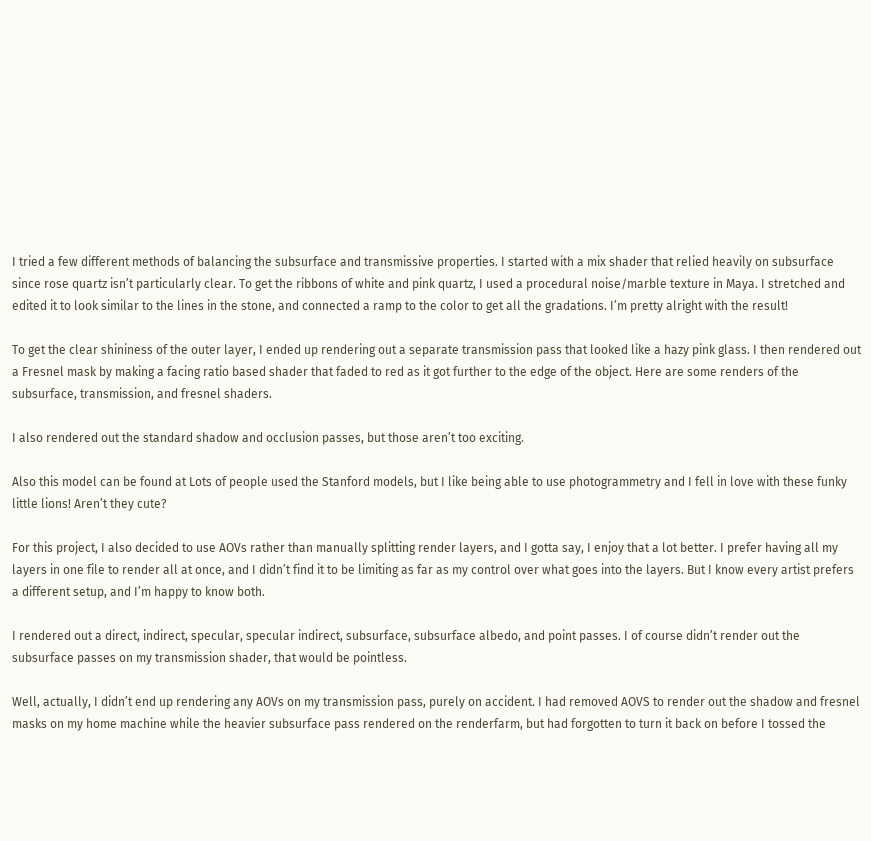I tried a few different methods of balancing the subsurface and transmissive properties. I started with a mix shader that relied heavily on subsurface since rose quartz isn’t particularly clear. To get the ribbons of white and pink quartz, I used a procedural noise/marble texture in Maya. I stretched and edited it to look similar to the lines in the stone, and connected a ramp to the color to get all the gradations. I’m pretty alright with the result!

To get the clear shininess of the outer layer, I ended up rendering out a separate transmission pass that looked like a hazy pink glass. I then rendered out a Fresnel mask by making a facing ratio based shader that faded to red as it got further to the edge of the object. Here are some renders of the subsurface, transmission, and fresnel shaders.

I also rendered out the standard shadow and occlusion passes, but those aren’t too exciting.

Also this model can be found at Lots of people used the Stanford models, but I like being able to use photogrammetry and I fell in love with these funky little lions! Aren’t they cute?

For this project, I also decided to use AOVs rather than manually splitting render layers, and I gotta say, I enjoy that a lot better. I prefer having all my layers in one file to render all at once, and I didn’t find it to be limiting as far as my control over what goes into the layers. But I know every artist prefers a different setup, and I’m happy to know both.

I rendered out a direct, indirect, specular, specular indirect, subsurface, subsurface albedo, and point passes. I of course didn’t render out the subsurface passes on my transmission shader, that would be pointless.

Well, actually, I didn’t end up rendering any AOVs on my transmission pass, purely on accident. I had removed AOVS to render out the shadow and fresnel masks on my home machine while the heavier subsurface pass rendered on the renderfarm, but had forgotten to turn it back on before I tossed the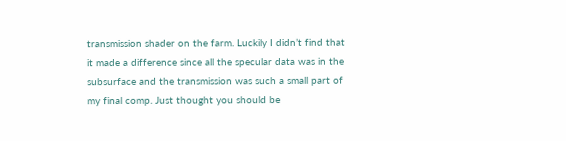transmission shader on the farm. Luckily I didn’t find that it made a difference since all the specular data was in the subsurface and the transmission was such a small part of my final comp. Just thought you should be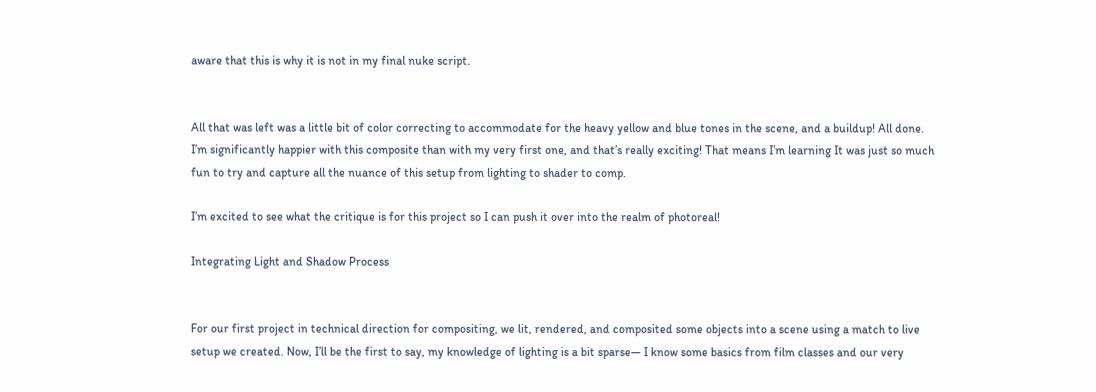aware that this is why it is not in my final nuke script.


All that was left was a little bit of color correcting to accommodate for the heavy yellow and blue tones in the scene, and a buildup! All done. I’m significantly happier with this composite than with my very first one, and that’s really exciting! That means I’m learning It was just so much fun to try and capture all the nuance of this setup from lighting to shader to comp.

I’m excited to see what the critique is for this project so I can push it over into the realm of photoreal!

Integrating Light and Shadow Process


For our first project in technical direction for compositing, we lit, rendered, and composited some objects into a scene using a match to live setup we created. Now, I’ll be the first to say, my knowledge of lighting is a bit sparse— I know some basics from film classes and our very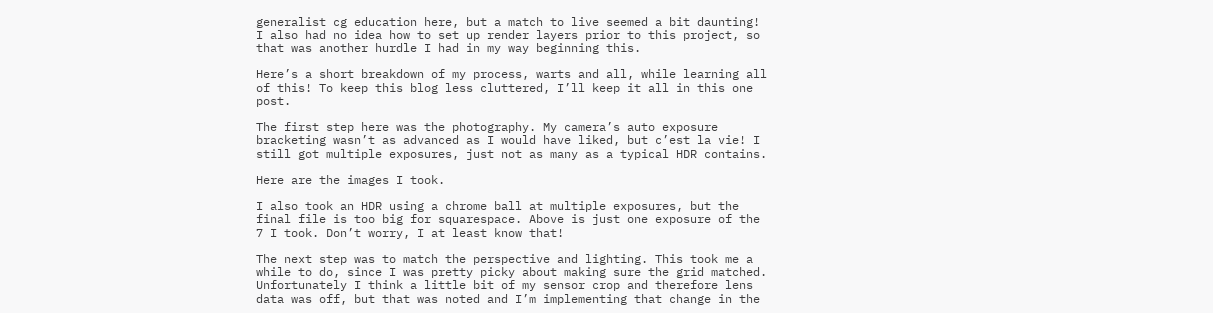generalist cg education here, but a match to live seemed a bit daunting! I also had no idea how to set up render layers prior to this project, so that was another hurdle I had in my way beginning this.

Here’s a short breakdown of my process, warts and all, while learning all of this! To keep this blog less cluttered, I’ll keep it all in this one post.

The first step here was the photography. My camera’s auto exposure bracketing wasn’t as advanced as I would have liked, but c’est la vie! I still got multiple exposures, just not as many as a typical HDR contains.

Here are the images I took.

I also took an HDR using a chrome ball at multiple exposures, but the final file is too big for squarespace. Above is just one exposure of the 7 I took. Don’t worry, I at least know that!

The next step was to match the perspective and lighting. This took me a while to do, since I was pretty picky about making sure the grid matched. Unfortunately I think a little bit of my sensor crop and therefore lens data was off, but that was noted and I’m implementing that change in the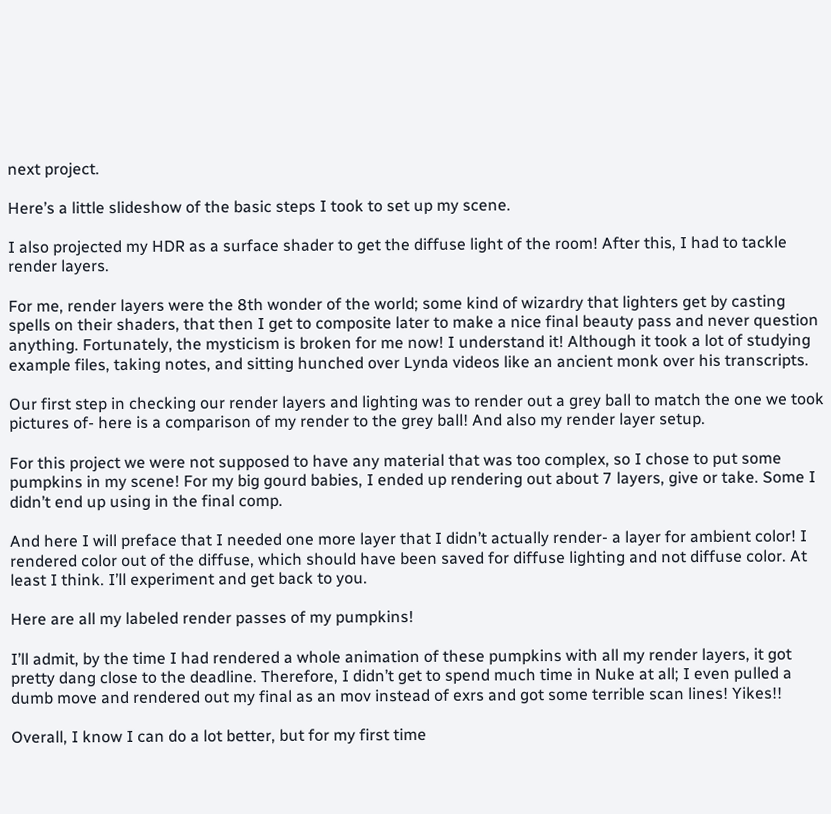next project.

Here’s a little slideshow of the basic steps I took to set up my scene.

I also projected my HDR as a surface shader to get the diffuse light of the room! After this, I had to tackle render layers.

For me, render layers were the 8th wonder of the world; some kind of wizardry that lighters get by casting spells on their shaders, that then I get to composite later to make a nice final beauty pass and never question anything. Fortunately, the mysticism is broken for me now! I understand it! Although it took a lot of studying example files, taking notes, and sitting hunched over Lynda videos like an ancient monk over his transcripts.

Our first step in checking our render layers and lighting was to render out a grey ball to match the one we took pictures of- here is a comparison of my render to the grey ball! And also my render layer setup.

For this project we were not supposed to have any material that was too complex, so I chose to put some pumpkins in my scene! For my big gourd babies, I ended up rendering out about 7 layers, give or take. Some I didn’t end up using in the final comp.

And here I will preface that I needed one more layer that I didn’t actually render- a layer for ambient color! I rendered color out of the diffuse, which should have been saved for diffuse lighting and not diffuse color. At least I think. I’ll experiment and get back to you.

Here are all my labeled render passes of my pumpkins!

I’ll admit, by the time I had rendered a whole animation of these pumpkins with all my render layers, it got pretty dang close to the deadline. Therefore, I didn’t get to spend much time in Nuke at all; I even pulled a dumb move and rendered out my final as an mov instead of exrs and got some terrible scan lines! Yikes!!

Overall, I know I can do a lot better, but for my first time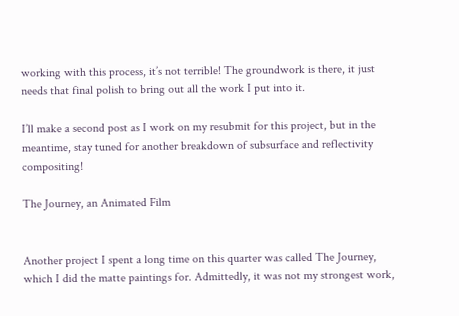working with this process, it’s not terrible! The groundwork is there, it just needs that final polish to bring out all the work I put into it.

I’ll make a second post as I work on my resubmit for this project, but in the meantime, stay tuned for another breakdown of subsurface and reflectivity compositing!

The Journey, an Animated Film


Another project I spent a long time on this quarter was called The Journey, which I did the matte paintings for. Admittedly, it was not my strongest work,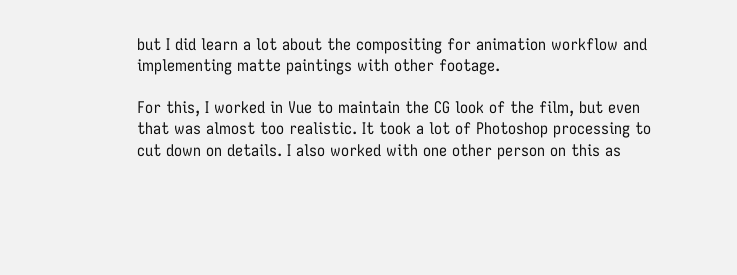but I did learn a lot about the compositing for animation workflow and implementing matte paintings with other footage.

For this, I worked in Vue to maintain the CG look of the film, but even that was almost too realistic. It took a lot of Photoshop processing to cut down on details. I also worked with one other person on this as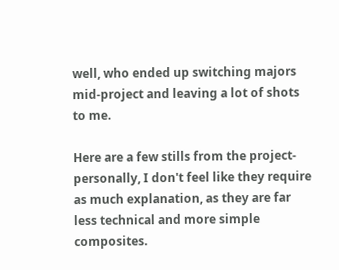well, who ended up switching majors mid-project and leaving a lot of shots to me.

Here are a few stills from the project- personally, I don't feel like they require as much explanation, as they are far less technical and more simple composites.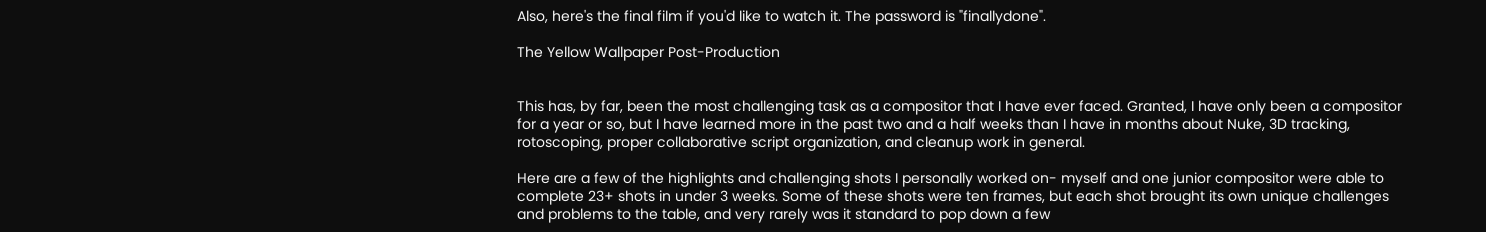Also, here's the final film if you'd like to watch it. The password is "finallydone".

The Yellow Wallpaper Post-Production


This has, by far, been the most challenging task as a compositor that I have ever faced. Granted, I have only been a compositor for a year or so, but I have learned more in the past two and a half weeks than I have in months about Nuke, 3D tracking, rotoscoping, proper collaborative script organization, and cleanup work in general.

Here are a few of the highlights and challenging shots I personally worked on- myself and one junior compositor were able to complete 23+ shots in under 3 weeks. Some of these shots were ten frames, but each shot brought its own unique challenges and problems to the table, and very rarely was it standard to pop down a few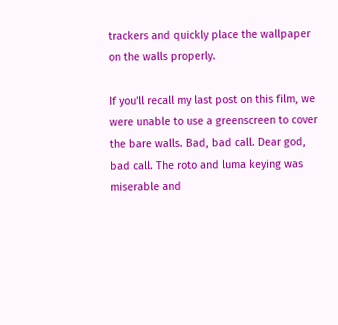trackers and quickly place the wallpaper on the walls properly.

If you'll recall my last post on this film, we were unable to use a greenscreen to cover the bare walls. Bad, bad call. Dear god, bad call. The roto and luma keying was miserable and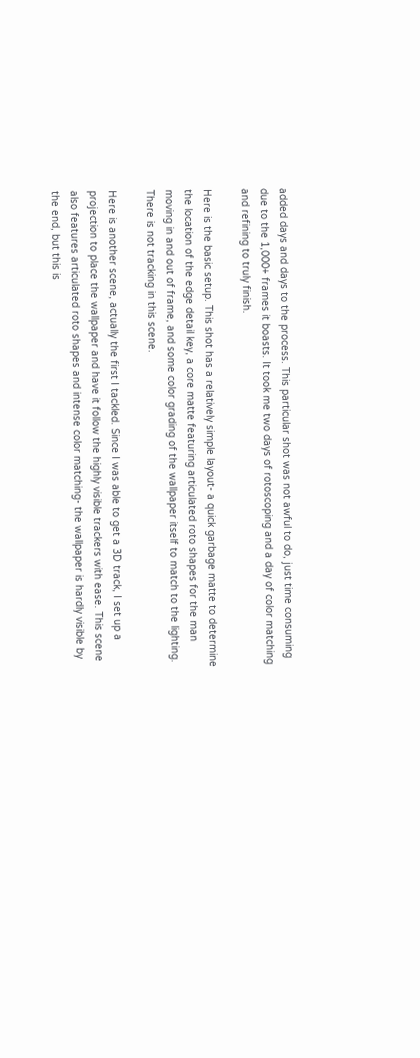added days and days to the process. This particular shot was not awful to do, just time consuming due to the 1,000+ frames it boasts. It took me two days of rotoscoping and a day of color matching and refining to truly finish.

Here is the basic setup. This shot has a relatively simple layout- a quick garbage matte to determine the location of the edge detail key, a core matte featuring articulated roto shapes for the man moving in and out of frame, and some color grading of the wallpaper itself to match to the lighting. There is not tracking in this scene.

Here is another scene, actually the first I tackled. Since I was able to get a 3D track, I set up a projection to place the wallpaper and have it follow the highly visible trackers with ease. This scene also features articulated roto shapes and intense color matching- the wallpaper is hardly visible by the end, but this is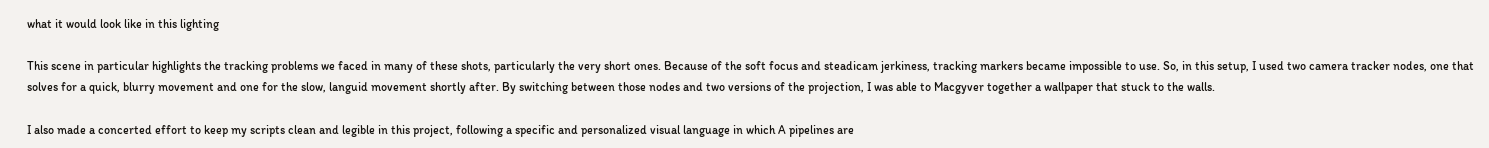what it would look like in this lighting

This scene in particular highlights the tracking problems we faced in many of these shots, particularly the very short ones. Because of the soft focus and steadicam jerkiness, tracking markers became impossible to use. So, in this setup, I used two camera tracker nodes, one that solves for a quick, blurry movement and one for the slow, languid movement shortly after. By switching between those nodes and two versions of the projection, I was able to Macgyver together a wallpaper that stuck to the walls.

I also made a concerted effort to keep my scripts clean and legible in this project, following a specific and personalized visual language in which A pipelines are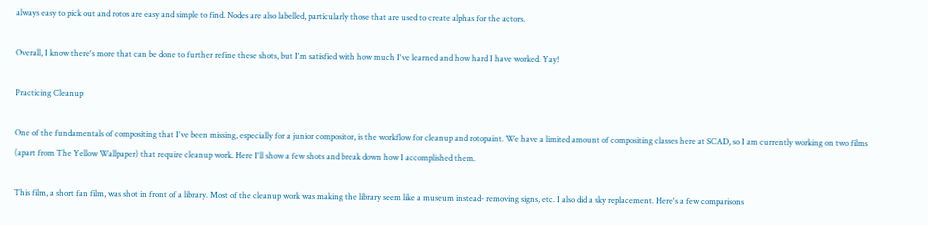always easy to pick out and rotos are easy and simple to find. Nodes are also labelled, particularly those that are used to create alphas for the actors.

Overall, I know there's more that can be done to further refine these shots, but I'm satisfied with how much I've learned and how hard I have worked. Yay!

Practicing Cleanup

One of the fundamentals of compositing that I've been missing, especially for a junior compositor, is the workflow for cleanup and rotopaint. We have a limited amount of compositing classes here at SCAD, so I am currently working on two films (apart from The Yellow Wallpaper) that require cleanup work. Here I'll show a few shots and break down how I accomplished them.

This film, a short fan film, was shot in front of a library. Most of the cleanup work was making the library seem like a museum instead- removing signs, etc. I also did a sky replacement. Here's a few comparisons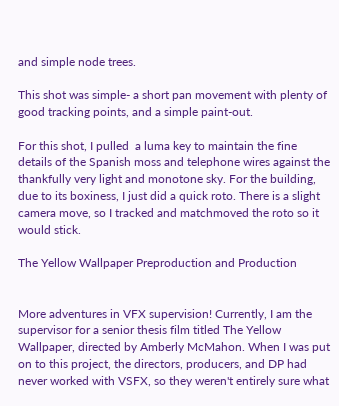and simple node trees.

This shot was simple- a short pan movement with plenty of good tracking points, and a simple paint-out.

For this shot, I pulled  a luma key to maintain the fine details of the Spanish moss and telephone wires against the thankfully very light and monotone sky. For the building, due to its boxiness, I just did a quick roto. There is a slight camera move, so I tracked and matchmoved the roto so it would stick.

The Yellow Wallpaper Preproduction and Production


More adventures in VFX supervision! Currently, I am the supervisor for a senior thesis film titled The Yellow Wallpaper, directed by Amberly McMahon. When I was put on to this project, the directors, producers, and DP had never worked with VSFX, so they weren't entirely sure what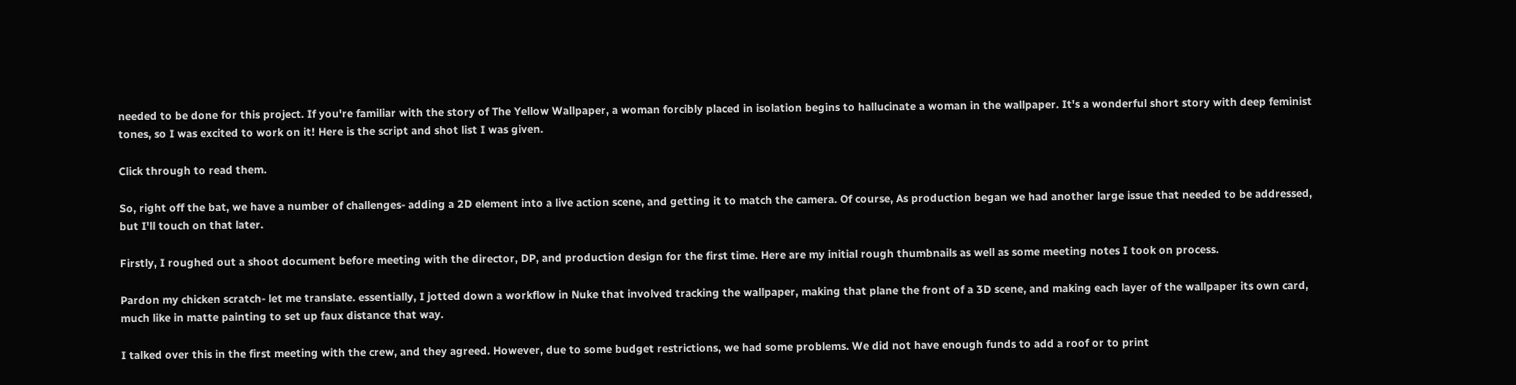needed to be done for this project. If you're familiar with the story of The Yellow Wallpaper, a woman forcibly placed in isolation begins to hallucinate a woman in the wallpaper. It's a wonderful short story with deep feminist tones, so I was excited to work on it! Here is the script and shot list I was given.

Click through to read them.

So, right off the bat, we have a number of challenges- adding a 2D element into a live action scene, and getting it to match the camera. Of course, As production began we had another large issue that needed to be addressed, but I'll touch on that later.

Firstly, I roughed out a shoot document before meeting with the director, DP, and production design for the first time. Here are my initial rough thumbnails as well as some meeting notes I took on process.

Pardon my chicken scratch- let me translate. essentially, I jotted down a workflow in Nuke that involved tracking the wallpaper, making that plane the front of a 3D scene, and making each layer of the wallpaper its own card, much like in matte painting to set up faux distance that way.

I talked over this in the first meeting with the crew, and they agreed. However, due to some budget restrictions, we had some problems. We did not have enough funds to add a roof or to print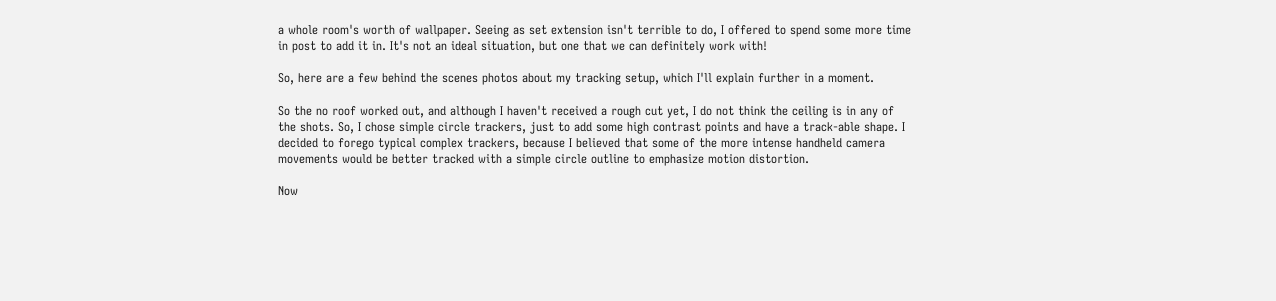a whole room's worth of wallpaper. Seeing as set extension isn't terrible to do, I offered to spend some more time in post to add it in. It's not an ideal situation, but one that we can definitely work with!

So, here are a few behind the scenes photos about my tracking setup, which I'll explain further in a moment.

So the no roof worked out, and although I haven't received a rough cut yet, I do not think the ceiling is in any of the shots. So, I chose simple circle trackers, just to add some high contrast points and have a track-able shape. I decided to forego typical complex trackers, because I believed that some of the more intense handheld camera movements would be better tracked with a simple circle outline to emphasize motion distortion.

Now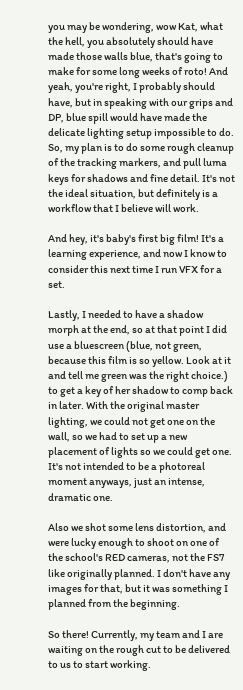you may be wondering, wow Kat, what the hell, you absolutely should have made those walls blue, that's going to make for some long weeks of roto! And yeah, you're right, I probably should have, but in speaking with our grips and DP, blue spill would have made the delicate lighting setup impossible to do. So, my plan is to do some rough cleanup of the tracking markers, and pull luma keys for shadows and fine detail. It's not the ideal situation, but definitely is a workflow that I believe will work.

And hey, it's baby's first big film! It's a learning experience, and now I know to consider this next time I run VFX for a set.

Lastly, I needed to have a shadow morph at the end, so at that point I did use a bluescreen (blue, not green, because this film is so yellow. Look at it and tell me green was the right choice.) to get a key of her shadow to comp back in later. With the original master lighting, we could not get one on the wall, so we had to set up a new placement of lights so we could get one. It's not intended to be a photoreal moment anyways, just an intense, dramatic one.

Also we shot some lens distortion, and were lucky enough to shoot on one of the school's RED cameras, not the FS7 like originally planned. I don't have any images for that, but it was something I planned from the beginning.

So there! Currently, my team and I are waiting on the rough cut to be delivered to us to start working.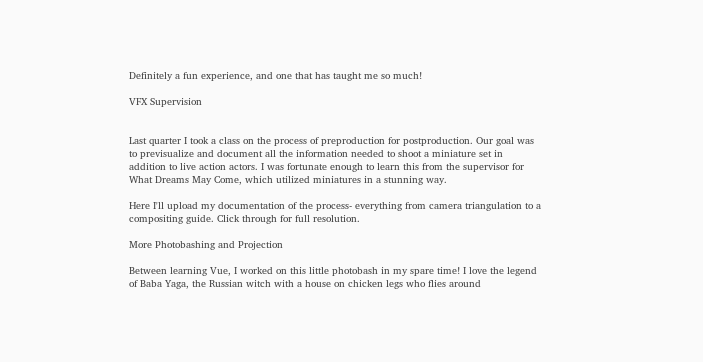Definitely a fun experience, and one that has taught me so much!

VFX Supervision


Last quarter I took a class on the process of preproduction for postproduction. Our goal was to previsualize and document all the information needed to shoot a miniature set in addition to live action actors. I was fortunate enough to learn this from the supervisor for What Dreams May Come, which utilized miniatures in a stunning way.

Here I'll upload my documentation of the process- everything from camera triangulation to a compositing guide. Click through for full resolution.

More Photobashing and Projection

Between learning Vue, I worked on this little photobash in my spare time! I love the legend of Baba Yaga, the Russian witch with a house on chicken legs who flies around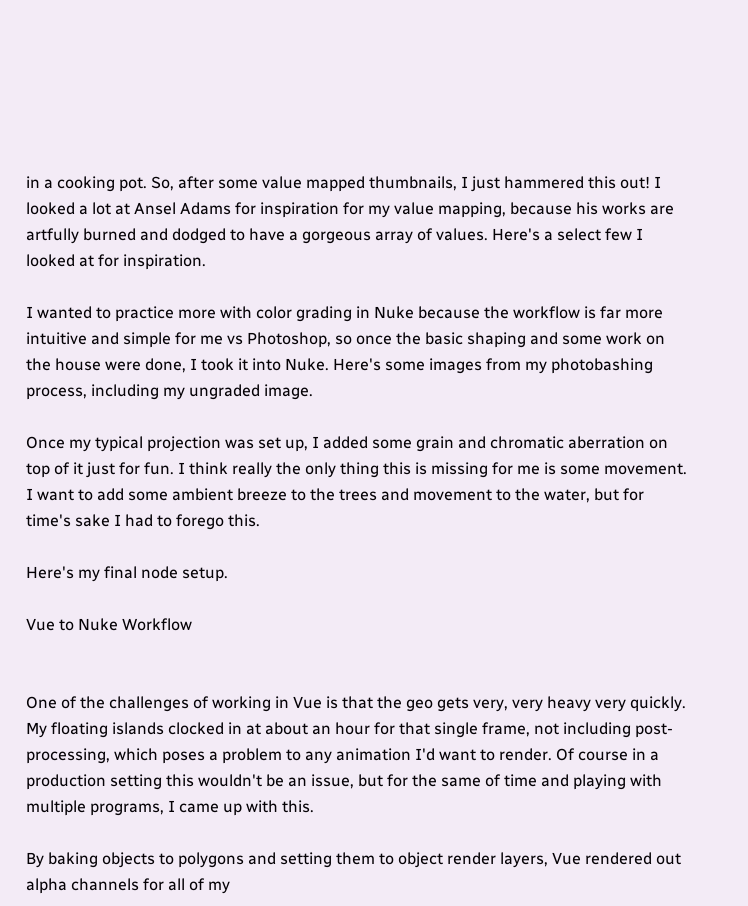in a cooking pot. So, after some value mapped thumbnails, I just hammered this out! I looked a lot at Ansel Adams for inspiration for my value mapping, because his works are artfully burned and dodged to have a gorgeous array of values. Here's a select few I looked at for inspiration.

I wanted to practice more with color grading in Nuke because the workflow is far more intuitive and simple for me vs Photoshop, so once the basic shaping and some work on the house were done, I took it into Nuke. Here's some images from my photobashing process, including my ungraded image.

Once my typical projection was set up, I added some grain and chromatic aberration on top of it just for fun. I think really the only thing this is missing for me is some movement. I want to add some ambient breeze to the trees and movement to the water, but for time's sake I had to forego this.

Here's my final node setup.

Vue to Nuke Workflow


One of the challenges of working in Vue is that the geo gets very, very heavy very quickly. My floating islands clocked in at about an hour for that single frame, not including post-processing, which poses a problem to any animation I'd want to render. Of course in a production setting this wouldn't be an issue, but for the same of time and playing with multiple programs, I came up with this.

By baking objects to polygons and setting them to object render layers, Vue rendered out alpha channels for all of my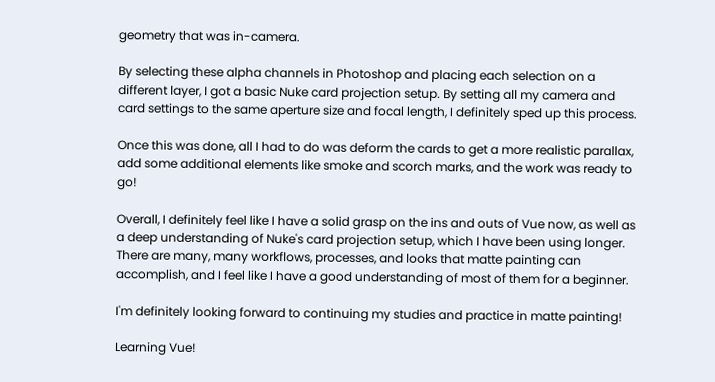geometry that was in-camera.

By selecting these alpha channels in Photoshop and placing each selection on a different layer, I got a basic Nuke card projection setup. By setting all my camera and card settings to the same aperture size and focal length, I definitely sped up this process.

Once this was done, all I had to do was deform the cards to get a more realistic parallax, add some additional elements like smoke and scorch marks, and the work was ready to go!

Overall, I definitely feel like I have a solid grasp on the ins and outs of Vue now, as well as a deep understanding of Nuke's card projection setup, which I have been using longer. There are many, many workflows, processes, and looks that matte painting can accomplish, and I feel like I have a good understanding of most of them for a beginner.

I'm definitely looking forward to continuing my studies and practice in matte painting!

Learning Vue!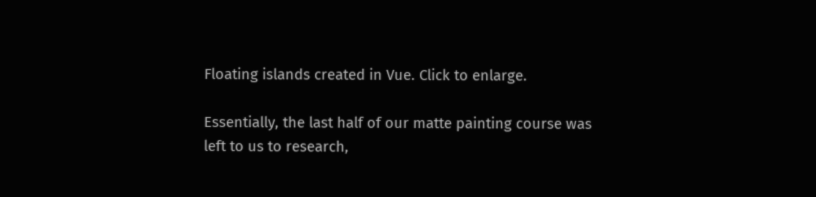Floating islands created in Vue. Click to enlarge.

Essentially, the last half of our matte painting course was left to us to research,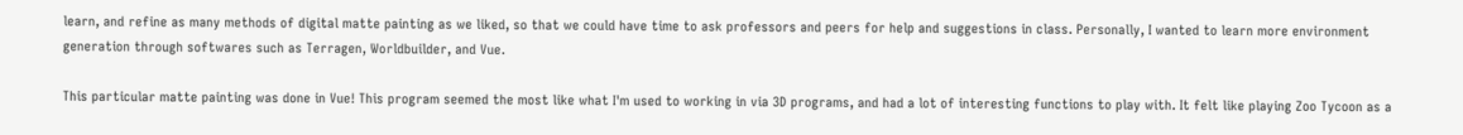learn, and refine as many methods of digital matte painting as we liked, so that we could have time to ask professors and peers for help and suggestions in class. Personally, I wanted to learn more environment generation through softwares such as Terragen, Worldbuilder, and Vue.

This particular matte painting was done in Vue! This program seemed the most like what I'm used to working in via 3D programs, and had a lot of interesting functions to play with. It felt like playing Zoo Tycoon as a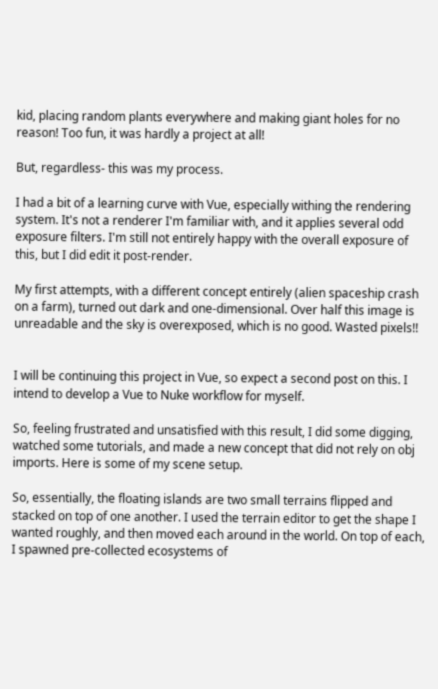kid, placing random plants everywhere and making giant holes for no reason! Too fun, it was hardly a project at all!

But, regardless- this was my process.

I had a bit of a learning curve with Vue, especially withing the rendering system. It's not a renderer I'm familiar with, and it applies several odd exposure filters. I'm still not entirely happy with the overall exposure of this, but I did edit it post-render.

My first attempts, with a different concept entirely (alien spaceship crash on a farm), turned out dark and one-dimensional. Over half this image is unreadable and the sky is overexposed, which is no good. Wasted pixels!!


I will be continuing this project in Vue, so expect a second post on this. I intend to develop a Vue to Nuke workflow for myself.

So, feeling frustrated and unsatisfied with this result, I did some digging, watched some tutorials, and made a new concept that did not rely on obj imports. Here is some of my scene setup.

So, essentially, the floating islands are two small terrains flipped and stacked on top of one another. I used the terrain editor to get the shape I wanted roughly, and then moved each around in the world. On top of each, I spawned pre-collected ecosystems of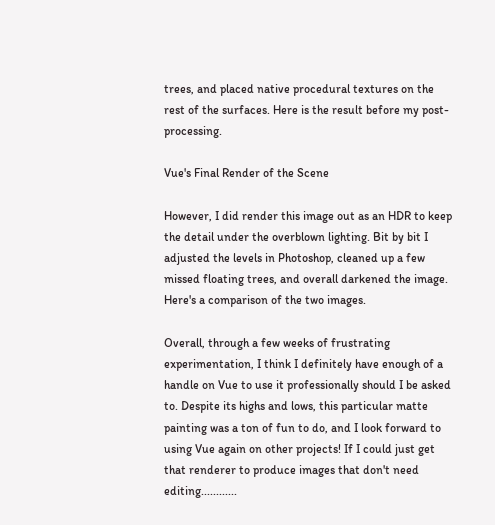trees, and placed native procedural textures on the rest of the surfaces. Here is the result before my post-processing.

Vue's Final Render of the Scene

However, I did render this image out as an HDR to keep the detail under the overblown lighting. Bit by bit I adjusted the levels in Photoshop, cleaned up a few missed floating trees, and overall darkened the image. Here's a comparison of the two images.

Overall, through a few weeks of frustrating experimentation, I think I definitely have enough of a handle on Vue to use it professionally should I be asked to. Despite its highs and lows, this particular matte painting was a ton of fun to do, and I look forward to using Vue again on other projects! If I could just get that renderer to produce images that don't need editing............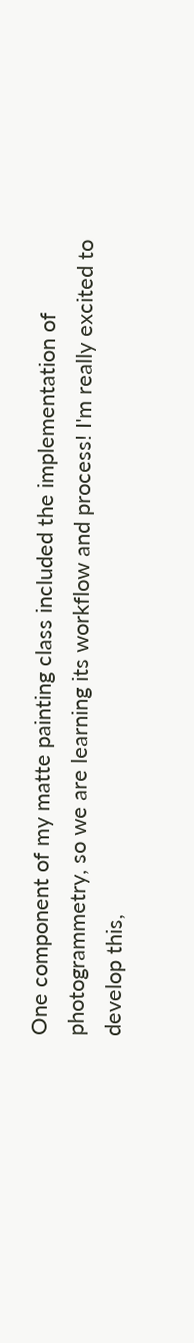One component of my matte painting class included the implementation of photogrammetry, so we are learning its workflow and process! I'm really excited to develop this,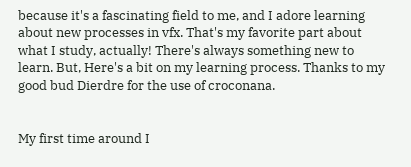because it's a fascinating field to me, and I adore learning about new processes in vfx. That's my favorite part about what I study, actually! There's always something new to learn. But, Here's a bit on my learning process. Thanks to my good bud Dierdre for the use of croconana.


My first time around I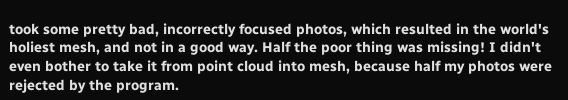took some pretty bad, incorrectly focused photos, which resulted in the world's holiest mesh, and not in a good way. Half the poor thing was missing! I didn't even bother to take it from point cloud into mesh, because half my photos were rejected by the program.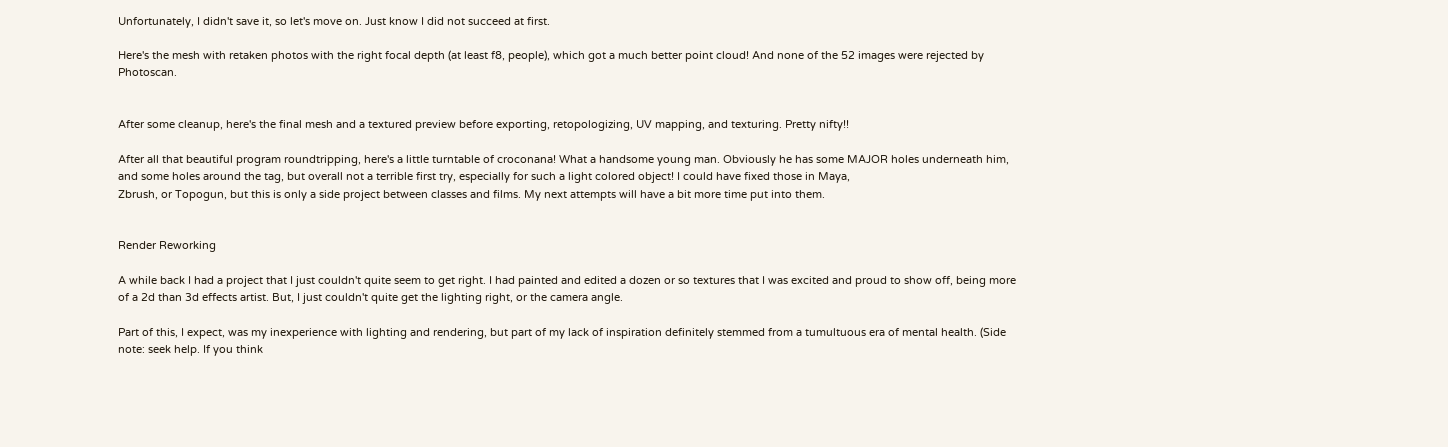Unfortunately, I didn't save it, so let's move on. Just know I did not succeed at first.

Here's the mesh with retaken photos with the right focal depth (at least f8, people), which got a much better point cloud! And none of the 52 images were rejected by Photoscan.


After some cleanup, here's the final mesh and a textured preview before exporting, retopologizing, UV mapping, and texturing. Pretty nifty!!

After all that beautiful program roundtripping, here's a little turntable of croconana! What a handsome young man. Obviously he has some MAJOR holes underneath him, and some holes around the tag, but overall not a terrible first try, especially for such a light colored object! I could have fixed those in Maya,
Zbrush, or Topogun, but this is only a side project between classes and films. My next attempts will have a bit more time put into them.


Render Reworking

A while back I had a project that I just couldn't quite seem to get right. I had painted and edited a dozen or so textures that I was excited and proud to show off, being more of a 2d than 3d effects artist. But, I just couldn't quite get the lighting right, or the camera angle.

Part of this, I expect, was my inexperience with lighting and rendering, but part of my lack of inspiration definitely stemmed from a tumultuous era of mental health. (Side note: seek help. If you think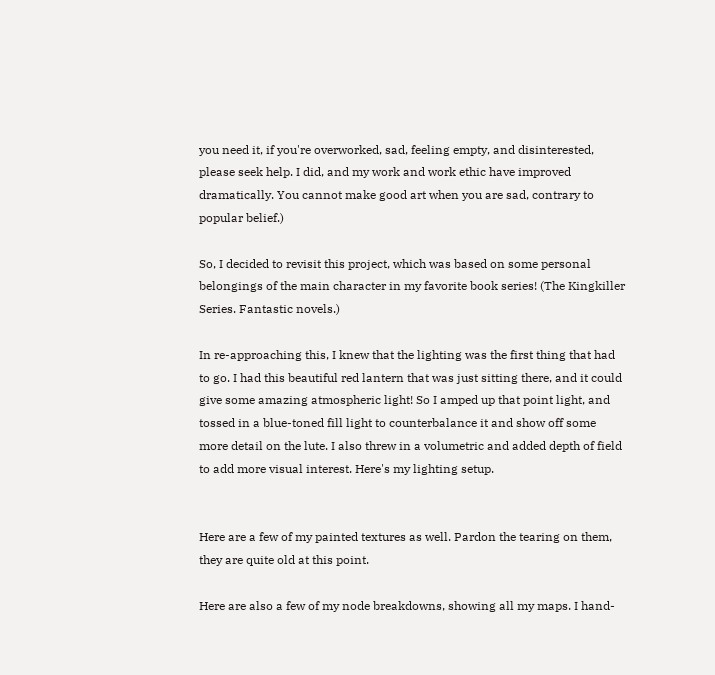you need it, if you're overworked, sad, feeling empty, and disinterested, please seek help. I did, and my work and work ethic have improved dramatically. You cannot make good art when you are sad, contrary to popular belief.)

So, I decided to revisit this project, which was based on some personal belongings of the main character in my favorite book series! (The Kingkiller Series. Fantastic novels.)

In re-approaching this, I knew that the lighting was the first thing that had to go. I had this beautiful red lantern that was just sitting there, and it could give some amazing atmospheric light! So I amped up that point light, and tossed in a blue-toned fill light to counterbalance it and show off some more detail on the lute. I also threw in a volumetric and added depth of field to add more visual interest. Here's my lighting setup.


Here are a few of my painted textures as well. Pardon the tearing on them, they are quite old at this point.

Here are also a few of my node breakdowns, showing all my maps. I hand-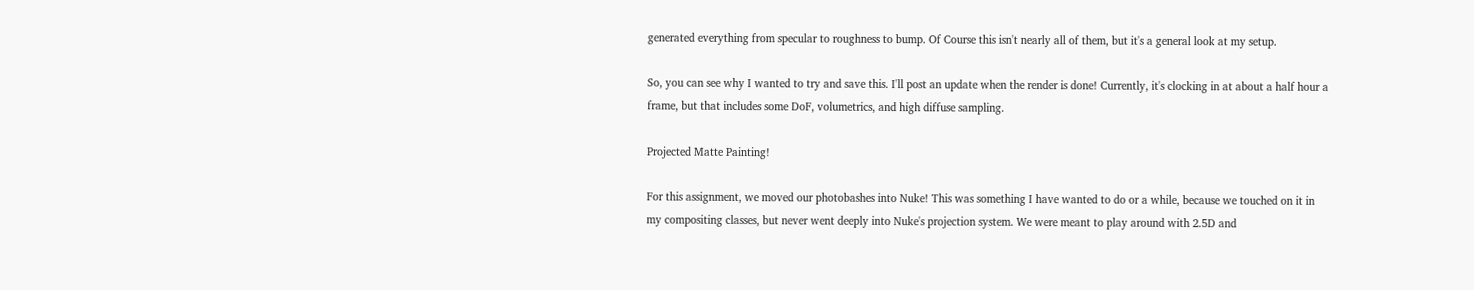generated everything from specular to roughness to bump. Of Course this isn't nearly all of them, but it's a general look at my setup.

So, you can see why I wanted to try and save this. I'll post an update when the render is done! Currently, it's clocking in at about a half hour a frame, but that includes some DoF, volumetrics, and high diffuse sampling.

Projected Matte Painting!

For this assignment, we moved our photobashes into Nuke! This was something I have wanted to do or a while, because we touched on it in my compositing classes, but never went deeply into Nuke's projection system. We were meant to play around with 2.5D and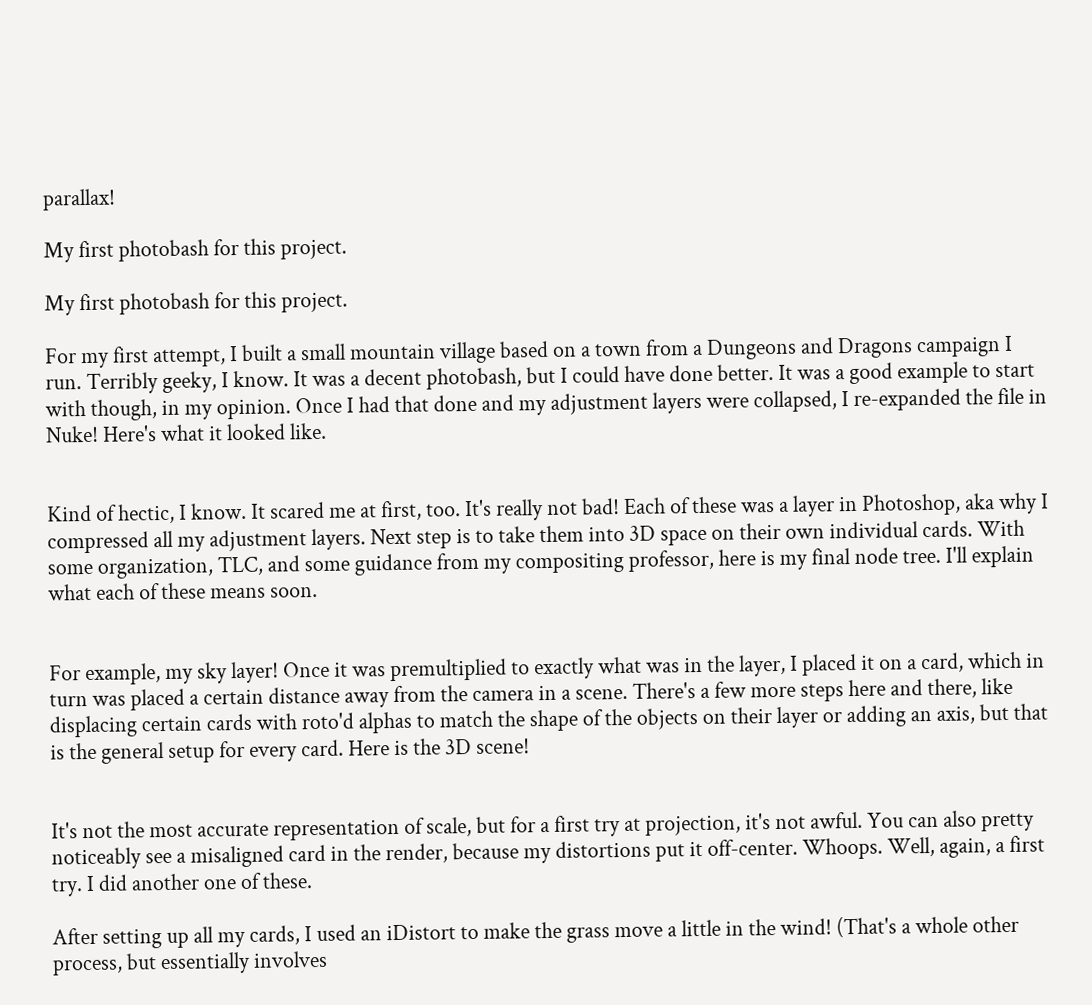parallax!

My first photobash for this project.

My first photobash for this project.

For my first attempt, I built a small mountain village based on a town from a Dungeons and Dragons campaign I run. Terribly geeky, I know. It was a decent photobash, but I could have done better. It was a good example to start with though, in my opinion. Once I had that done and my adjustment layers were collapsed, I re-expanded the file in Nuke! Here's what it looked like.


Kind of hectic, I know. It scared me at first, too. It's really not bad! Each of these was a layer in Photoshop, aka why I compressed all my adjustment layers. Next step is to take them into 3D space on their own individual cards. With some organization, TLC, and some guidance from my compositing professor, here is my final node tree. I'll explain what each of these means soon.


For example, my sky layer! Once it was premultiplied to exactly what was in the layer, I placed it on a card, which in turn was placed a certain distance away from the camera in a scene. There's a few more steps here and there, like displacing certain cards with roto'd alphas to match the shape of the objects on their layer or adding an axis, but that is the general setup for every card. Here is the 3D scene!


It's not the most accurate representation of scale, but for a first try at projection, it's not awful. You can also pretty noticeably see a misaligned card in the render, because my distortions put it off-center. Whoops. Well, again, a first try. I did another one of these.

After setting up all my cards, I used an iDistort to make the grass move a little in the wind! (That's a whole other process, but essentially involves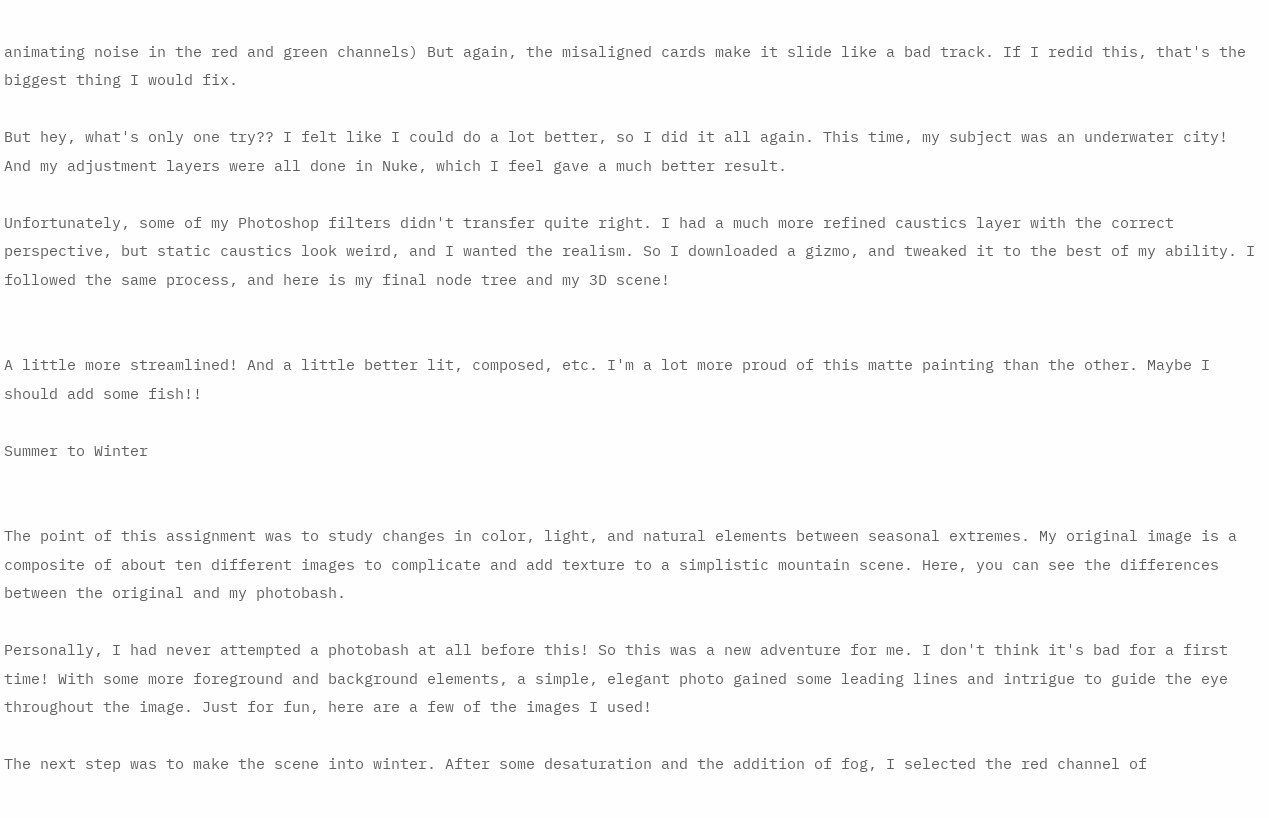animating noise in the red and green channels) But again, the misaligned cards make it slide like a bad track. If I redid this, that's the biggest thing I would fix.

But hey, what's only one try?? I felt like I could do a lot better, so I did it all again. This time, my subject was an underwater city! And my adjustment layers were all done in Nuke, which I feel gave a much better result.

Unfortunately, some of my Photoshop filters didn't transfer quite right. I had a much more refined caustics layer with the correct perspective, but static caustics look weird, and I wanted the realism. So I downloaded a gizmo, and tweaked it to the best of my ability. I followed the same process, and here is my final node tree and my 3D scene!


A little more streamlined! And a little better lit, composed, etc. I'm a lot more proud of this matte painting than the other. Maybe I should add some fish!!

Summer to Winter


The point of this assignment was to study changes in color, light, and natural elements between seasonal extremes. My original image is a composite of about ten different images to complicate and add texture to a simplistic mountain scene. Here, you can see the differences between the original and my photobash.

Personally, I had never attempted a photobash at all before this! So this was a new adventure for me. I don't think it's bad for a first time! With some more foreground and background elements, a simple, elegant photo gained some leading lines and intrigue to guide the eye throughout the image. Just for fun, here are a few of the images I used!

The next step was to make the scene into winter. After some desaturation and the addition of fog, I selected the red channel of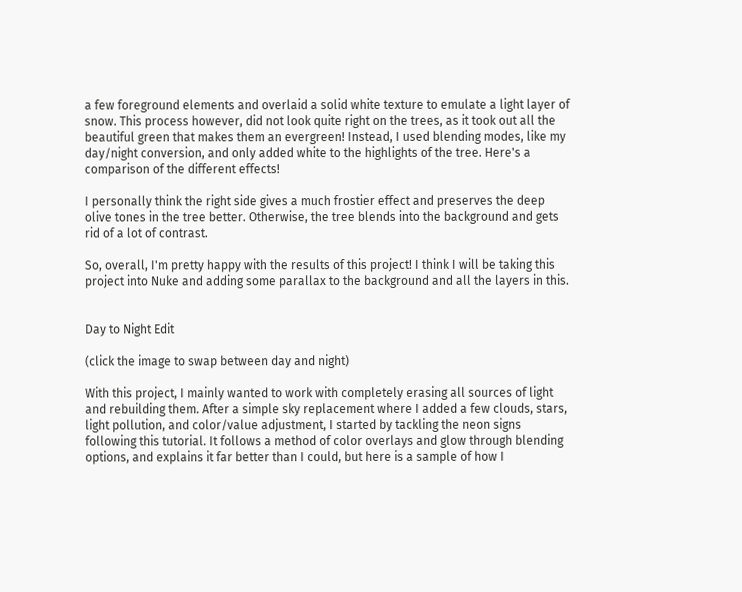a few foreground elements and overlaid a solid white texture to emulate a light layer of snow. This process however, did not look quite right on the trees, as it took out all the beautiful green that makes them an evergreen! Instead, I used blending modes, like my day/night conversion, and only added white to the highlights of the tree. Here's a comparison of the different effects!

I personally think the right side gives a much frostier effect and preserves the deep olive tones in the tree better. Otherwise, the tree blends into the background and gets rid of a lot of contrast.

So, overall, I'm pretty happy with the results of this project! I think I will be taking this project into Nuke and adding some parallax to the background and all the layers in this.


Day to Night Edit

(click the image to swap between day and night)

With this project, I mainly wanted to work with completely erasing all sources of light and rebuilding them. After a simple sky replacement where I added a few clouds, stars, light pollution, and color/value adjustment, I started by tackling the neon signs following this tutorial. It follows a method of color overlays and glow through blending options, and explains it far better than I could, but here is a sample of how I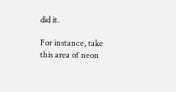did it.

For instance, take this area of neon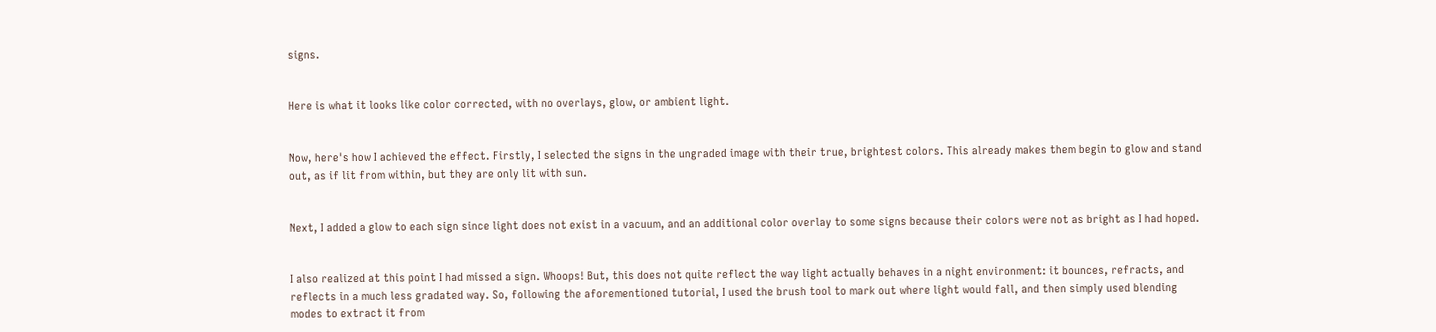signs.


Here is what it looks like color corrected, with no overlays, glow, or ambient light.


Now, here's how I achieved the effect. Firstly, I selected the signs in the ungraded image with their true, brightest colors. This already makes them begin to glow and stand out, as if lit from within, but they are only lit with sun.


Next, I added a glow to each sign since light does not exist in a vacuum, and an additional color overlay to some signs because their colors were not as bright as I had hoped.


I also realized at this point I had missed a sign. Whoops! But, this does not quite reflect the way light actually behaves in a night environment: it bounces, refracts, and reflects in a much less gradated way. So, following the aforementioned tutorial, I used the brush tool to mark out where light would fall, and then simply used blending modes to extract it from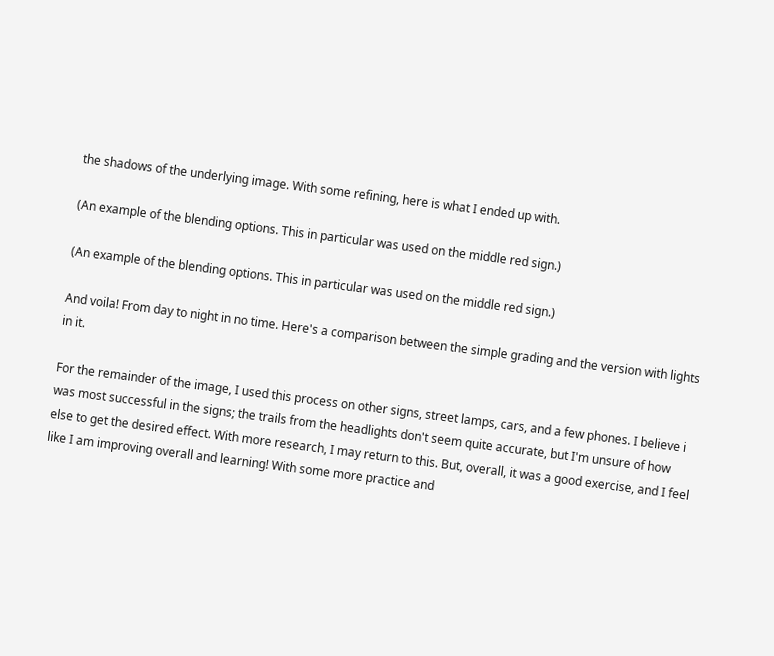the shadows of the underlying image. With some refining, here is what I ended up with.

(An example of the blending options. This in particular was used on the middle red sign.)

(An example of the blending options. This in particular was used on the middle red sign.)

And voila! From day to night in no time. Here's a comparison between the simple grading and the version with lights in it.

For the remainder of the image, I used this process on other signs, street lamps, cars, and a few phones. I believe i was most successful in the signs; the trails from the headlights don't seem quite accurate, but I'm unsure of how else to get the desired effect. With more research, I may return to this. But, overall, it was a good exercise, and I feel like I am improving overall and learning! With some more practice and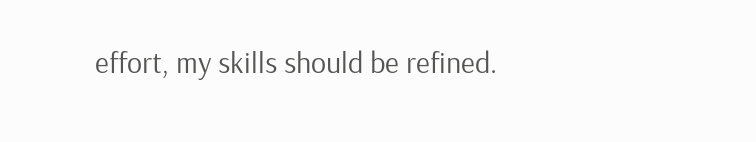effort, my skills should be refined.